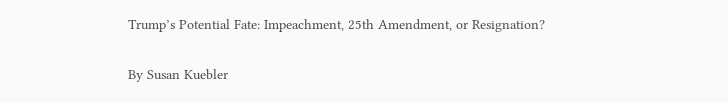Trump’s Potential Fate: Impeachment, 25th Amendment, or Resignation?

By Susan Kuebler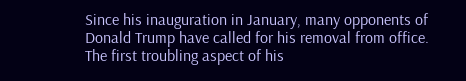Since his inauguration in January, many opponents of Donald Trump have called for his removal from office.  The first troubling aspect of his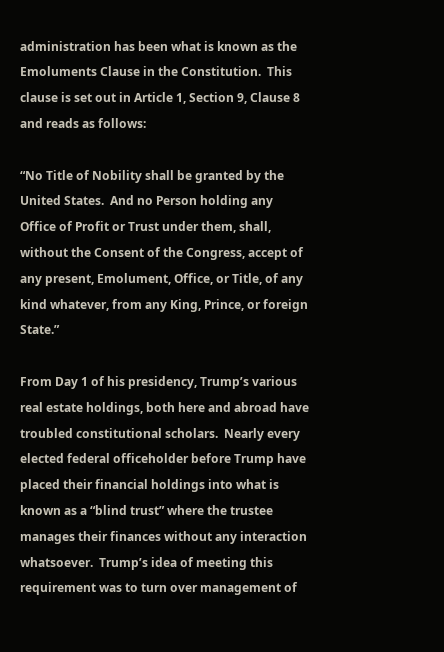administration has been what is known as the Emoluments Clause in the Constitution.  This clause is set out in Article 1, Section 9, Clause 8 and reads as follows:

“No Title of Nobility shall be granted by the United States.  And no Person holding any Office of Profit or Trust under them, shall, without the Consent of the Congress, accept of any present, Emolument, Office, or Title, of any kind whatever, from any King, Prince, or foreign State.”

From Day 1 of his presidency, Trump’s various real estate holdings, both here and abroad have troubled constitutional scholars.  Nearly every elected federal officeholder before Trump have placed their financial holdings into what is known as a “blind trust” where the trustee manages their finances without any interaction whatsoever.  Trump’s idea of meeting this requirement was to turn over management of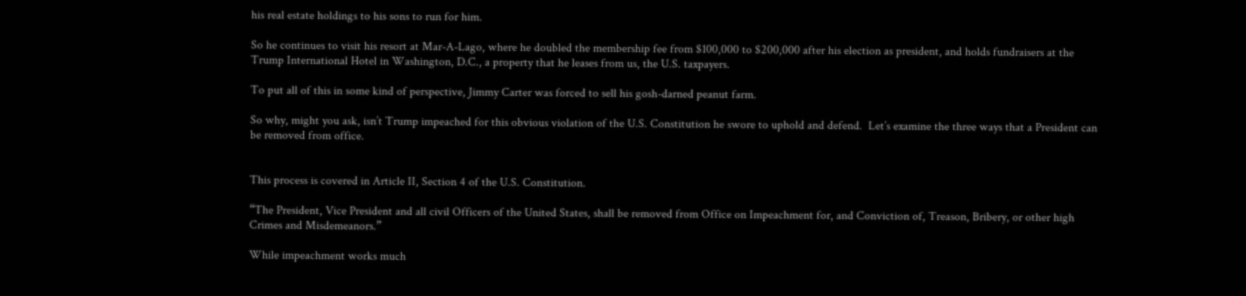his real estate holdings to his sons to run for him.

So he continues to visit his resort at Mar-A-Lago, where he doubled the membership fee from $100,000 to $200,000 after his election as president, and holds fundraisers at the Trump International Hotel in Washington, D.C., a property that he leases from us, the U.S. taxpayers.

To put all of this in some kind of perspective, Jimmy Carter was forced to sell his gosh-darned peanut farm.

So why, might you ask, isn’t Trump impeached for this obvious violation of the U.S. Constitution he swore to uphold and defend.  Let’s examine the three ways that a President can be removed from office.


This process is covered in Article II, Section 4 of the U.S. Constitution.

“The President, Vice President and all civil Officers of the United States, shall be removed from Office on Impeachment for, and Conviction of, Treason, Bribery, or other high Crimes and Misdemeanors.”

While impeachment works much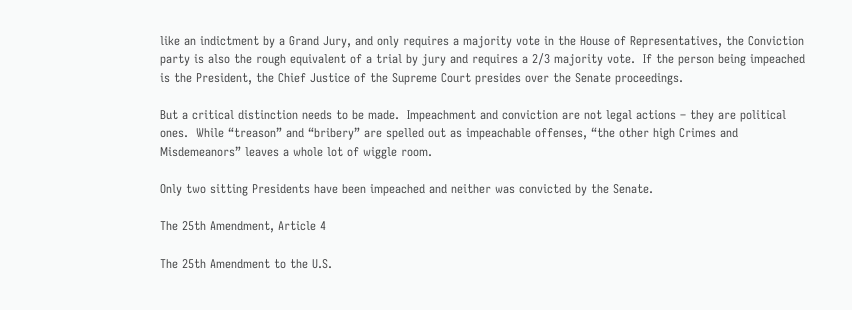like an indictment by a Grand Jury, and only requires a majority vote in the House of Representatives, the Conviction party is also the rough equivalent of a trial by jury and requires a 2/3 majority vote.  If the person being impeached is the President, the Chief Justice of the Supreme Court presides over the Senate proceedings.

But a critical distinction needs to be made.  Impeachment and conviction are not legal actions – they are political ones.  While “treason” and “bribery” are spelled out as impeachable offenses, “the other high Crimes and Misdemeanors” leaves a whole lot of wiggle room.

Only two sitting Presidents have been impeached and neither was convicted by the Senate.

The 25th Amendment, Article 4

The 25th Amendment to the U.S.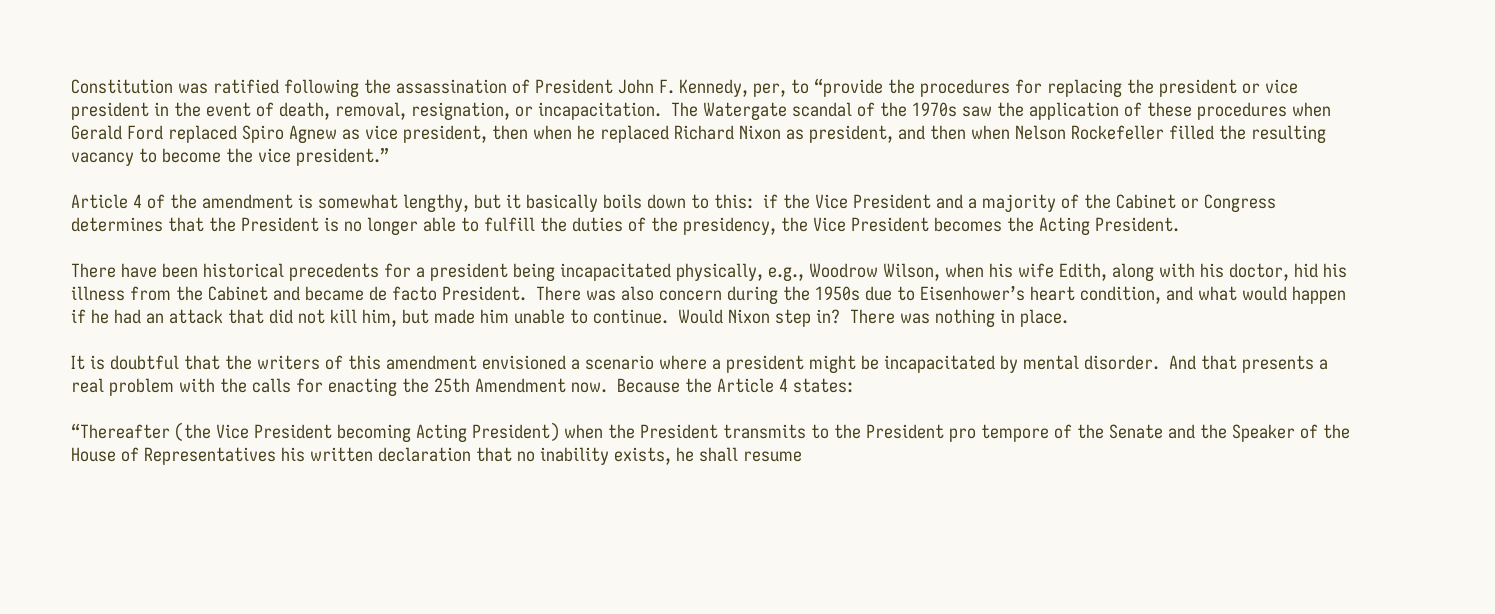Constitution was ratified following the assassination of President John F. Kennedy, per, to “provide the procedures for replacing the president or vice president in the event of death, removal, resignation, or incapacitation.  The Watergate scandal of the 1970s saw the application of these procedures when Gerald Ford replaced Spiro Agnew as vice president, then when he replaced Richard Nixon as president, and then when Nelson Rockefeller filled the resulting vacancy to become the vice president.”

Article 4 of the amendment is somewhat lengthy, but it basically boils down to this:  if the Vice President and a majority of the Cabinet or Congress determines that the President is no longer able to fulfill the duties of the presidency, the Vice President becomes the Acting President.

There have been historical precedents for a president being incapacitated physically, e.g., Woodrow Wilson, when his wife Edith, along with his doctor, hid his illness from the Cabinet and became de facto President.  There was also concern during the 1950s due to Eisenhower’s heart condition, and what would happen if he had an attack that did not kill him, but made him unable to continue.  Would Nixon step in?  There was nothing in place.

It is doubtful that the writers of this amendment envisioned a scenario where a president might be incapacitated by mental disorder.  And that presents a real problem with the calls for enacting the 25th Amendment now.  Because the Article 4 states:

“Thereafter (the Vice President becoming Acting President) when the President transmits to the President pro tempore of the Senate and the Speaker of the House of Representatives his written declaration that no inability exists, he shall resume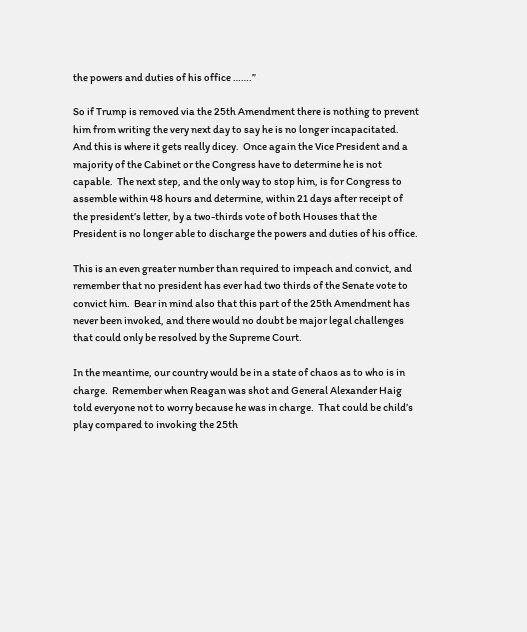the powers and duties of his office …….”

So if Trump is removed via the 25th Amendment there is nothing to prevent him from writing the very next day to say he is no longer incapacitated.  And this is where it gets really dicey.  Once again the Vice President and a majority of the Cabinet or the Congress have to determine he is not capable.  The next step, and the only way to stop him, is for Congress to assemble within 48 hours and determine, within 21 days after receipt of the president’s letter, by a two-thirds vote of both Houses that the President is no longer able to discharge the powers and duties of his office.

This is an even greater number than required to impeach and convict, and remember that no president has ever had two thirds of the Senate vote to convict him.  Bear in mind also that this part of the 25th Amendment has never been invoked, and there would no doubt be major legal challenges that could only be resolved by the Supreme Court.

In the meantime, our country would be in a state of chaos as to who is in charge.  Remember when Reagan was shot and General Alexander Haig told everyone not to worry because he was in charge.  That could be child’s play compared to invoking the 25th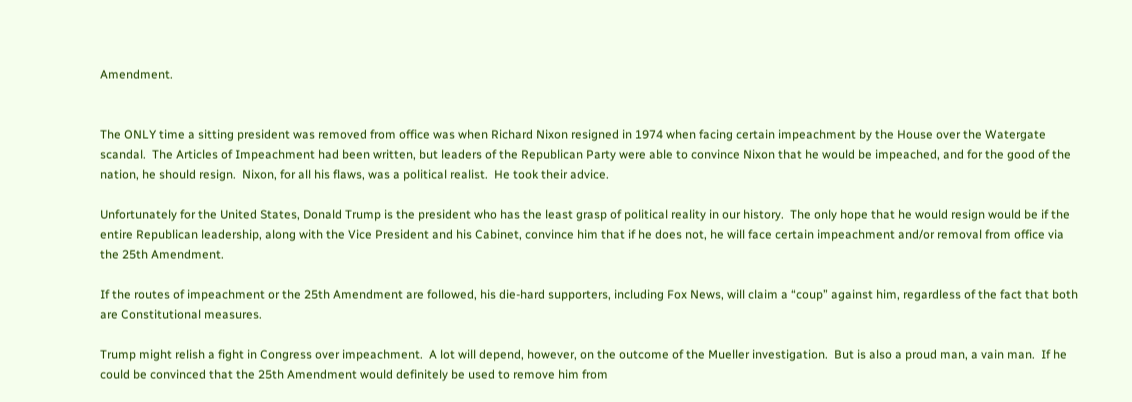Amendment.


The ONLY time a sitting president was removed from office was when Richard Nixon resigned in 1974 when facing certain impeachment by the House over the Watergate scandal.  The Articles of Impeachment had been written, but leaders of the Republican Party were able to convince Nixon that he would be impeached, and for the good of the nation, he should resign.  Nixon, for all his flaws, was a political realist.  He took their advice.

Unfortunately for the United States, Donald Trump is the president who has the least grasp of political reality in our history.  The only hope that he would resign would be if the entire Republican leadership, along with the Vice President and his Cabinet, convince him that if he does not, he will face certain impeachment and/or removal from office via the 25th Amendment.

If the routes of impeachment or the 25th Amendment are followed, his die-hard supporters, including Fox News, will claim a “coup” against him, regardless of the fact that both are Constitutional measures.

Trump might relish a fight in Congress over impeachment.  A lot will depend, however, on the outcome of the Mueller investigation.  But is also a proud man, a vain man.  If he could be convinced that the 25th Amendment would definitely be used to remove him from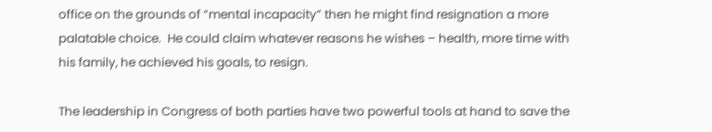office on the grounds of “mental incapacity” then he might find resignation a more palatable choice.  He could claim whatever reasons he wishes – health, more time with his family, he achieved his goals, to resign.

The leadership in Congress of both parties have two powerful tools at hand to save the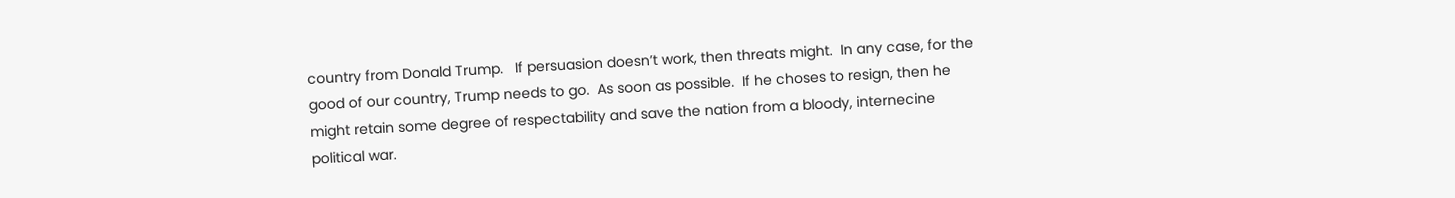country from Donald Trump.   If persuasion doesn’t work, then threats might.  In any case, for the good of our country, Trump needs to go.  As soon as possible.  If he choses to resign, then he might retain some degree of respectability and save the nation from a bloody, internecine political war.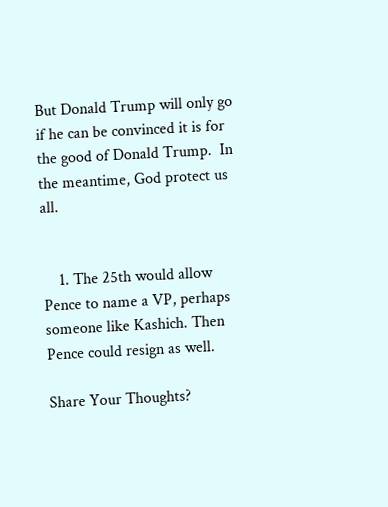But Donald Trump will only go if he can be convinced it is for the good of Donald Trump.  In the meantime, God protect us all.


    1. The 25th would allow Pence to name a VP, perhaps someone like Kashich. Then Pence could resign as well.

Share Your Thoughts?